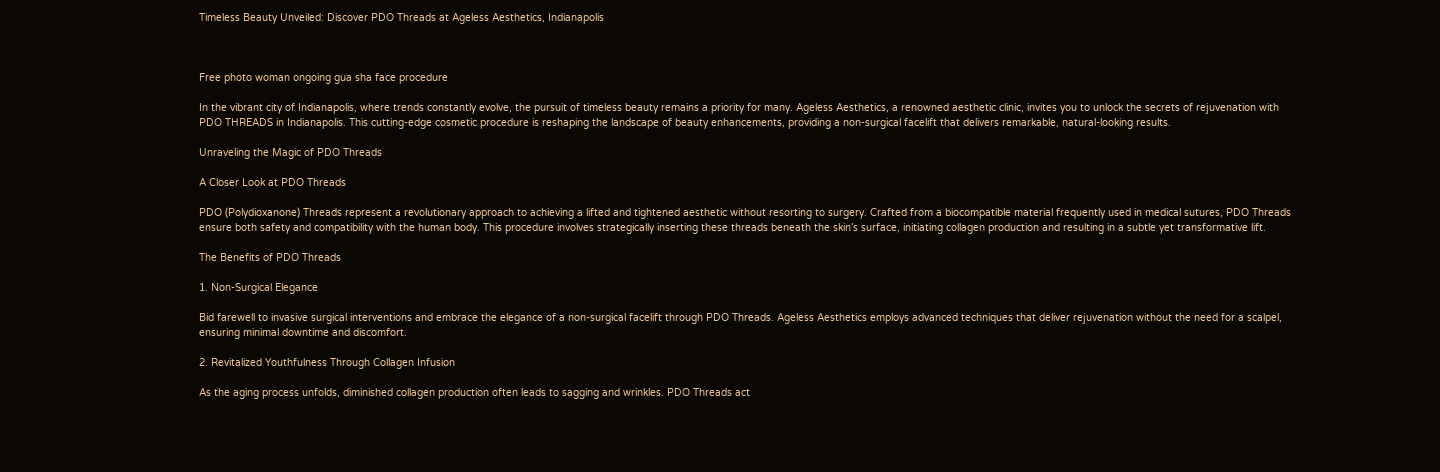Timeless Beauty Unveiled: Discover PDO Threads at Ageless Aesthetics, Indianapolis



Free photo woman ongoing gua sha face procedure

In the vibrant city of Indianapolis, where trends constantly evolve, the pursuit of timeless beauty remains a priority for many. Ageless Aesthetics, a renowned aesthetic clinic, invites you to unlock the secrets of rejuvenation with PDO THREADS in Indianapolis. This cutting-edge cosmetic procedure is reshaping the landscape of beauty enhancements, providing a non-surgical facelift that delivers remarkable, natural-looking results.

Unraveling the Magic of PDO Threads

A Closer Look at PDO Threads

PDO (Polydioxanone) Threads represent a revolutionary approach to achieving a lifted and tightened aesthetic without resorting to surgery. Crafted from a biocompatible material frequently used in medical sutures, PDO Threads ensure both safety and compatibility with the human body. This procedure involves strategically inserting these threads beneath the skin’s surface, initiating collagen production and resulting in a subtle yet transformative lift.

The Benefits of PDO Threads

1. Non-Surgical Elegance

Bid farewell to invasive surgical interventions and embrace the elegance of a non-surgical facelift through PDO Threads. Ageless Aesthetics employs advanced techniques that deliver rejuvenation without the need for a scalpel, ensuring minimal downtime and discomfort.

2. Revitalized Youthfulness Through Collagen Infusion

As the aging process unfolds, diminished collagen production often leads to sagging and wrinkles. PDO Threads act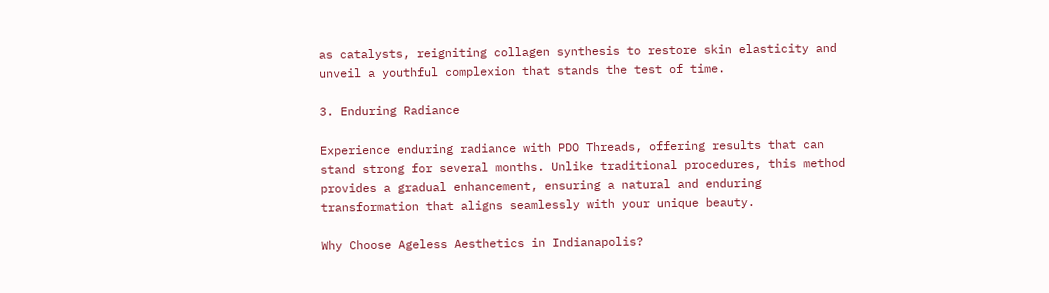as catalysts, reigniting collagen synthesis to restore skin elasticity and unveil a youthful complexion that stands the test of time.

3. Enduring Radiance

Experience enduring radiance with PDO Threads, offering results that can stand strong for several months. Unlike traditional procedures, this method provides a gradual enhancement, ensuring a natural and enduring transformation that aligns seamlessly with your unique beauty.

Why Choose Ageless Aesthetics in Indianapolis?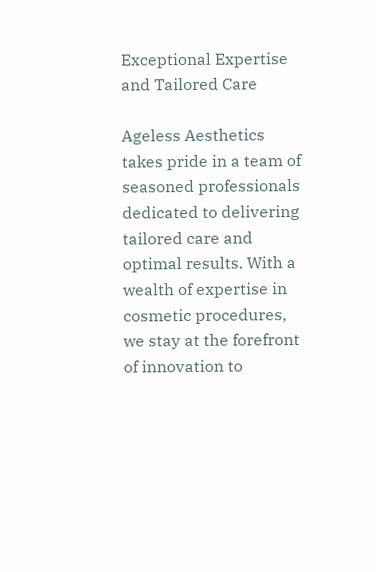Exceptional Expertise and Tailored Care

Ageless Aesthetics takes pride in a team of seasoned professionals dedicated to delivering tailored care and optimal results. With a wealth of expertise in cosmetic procedures, we stay at the forefront of innovation to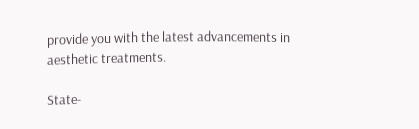provide you with the latest advancements in aesthetic treatments.

State-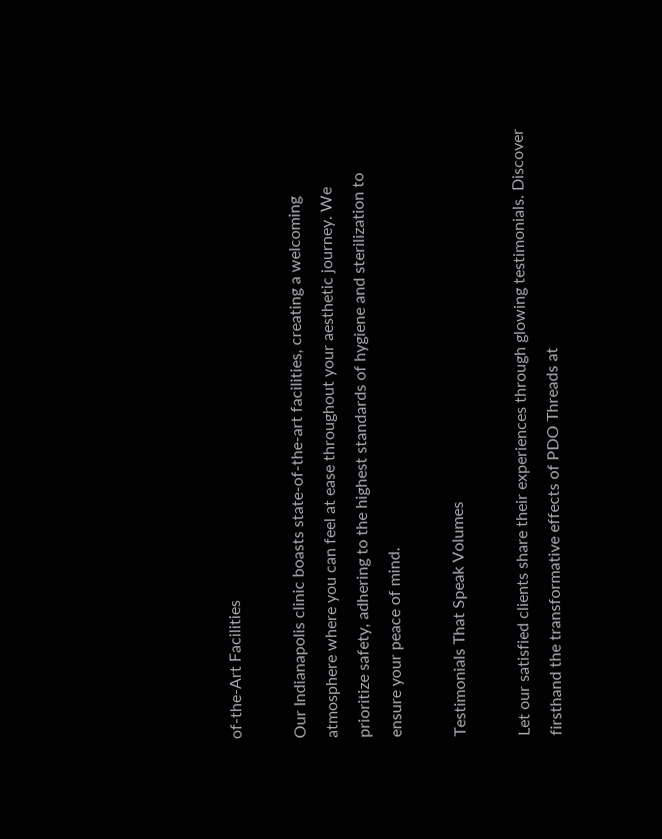of-the-Art Facilities

Our Indianapolis clinic boasts state-of-the-art facilities, creating a welcoming atmosphere where you can feel at ease throughout your aesthetic journey. We prioritize safety, adhering to the highest standards of hygiene and sterilization to ensure your peace of mind.

Testimonials That Speak Volumes

Let our satisfied clients share their experiences through glowing testimonials. Discover firsthand the transformative effects of PDO Threads at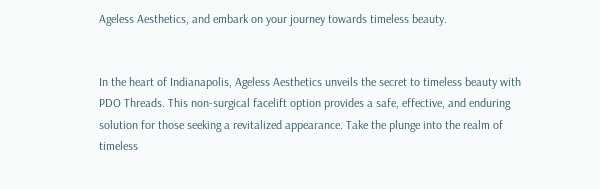Ageless Aesthetics, and embark on your journey towards timeless beauty.


In the heart of Indianapolis, Ageless Aesthetics unveils the secret to timeless beauty with PDO Threads. This non-surgical facelift option provides a safe, effective, and enduring solution for those seeking a revitalized appearance. Take the plunge into the realm of timeless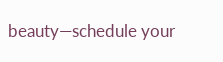beauty—schedule your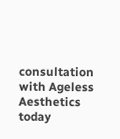consultation with Ageless Aesthetics today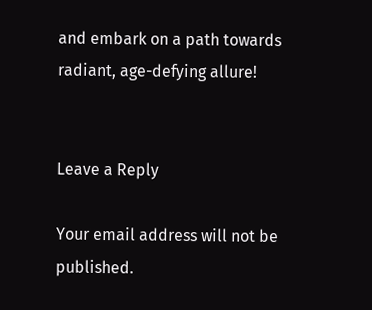and embark on a path towards radiant, age-defying allure!


Leave a Reply

Your email address will not be published.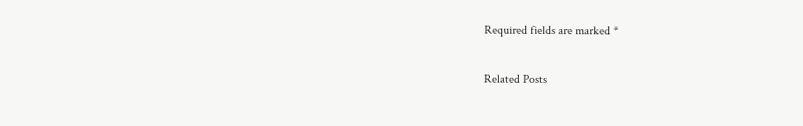Required fields are marked *

Related Posts